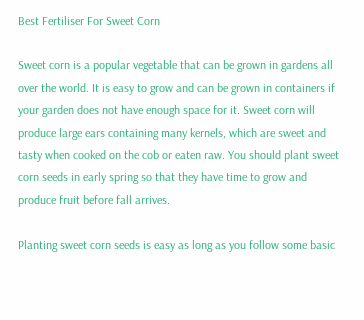Best Fertiliser For Sweet Corn

Sweet corn is a popular vegetable that can be grown in gardens all over the world. It is easy to grow and can be grown in containers if your garden does not have enough space for it. Sweet corn will produce large ears containing many kernels, which are sweet and tasty when cooked on the cob or eaten raw. You should plant sweet corn seeds in early spring so that they have time to grow and produce fruit before fall arrives.

Planting sweet corn seeds is easy as long as you follow some basic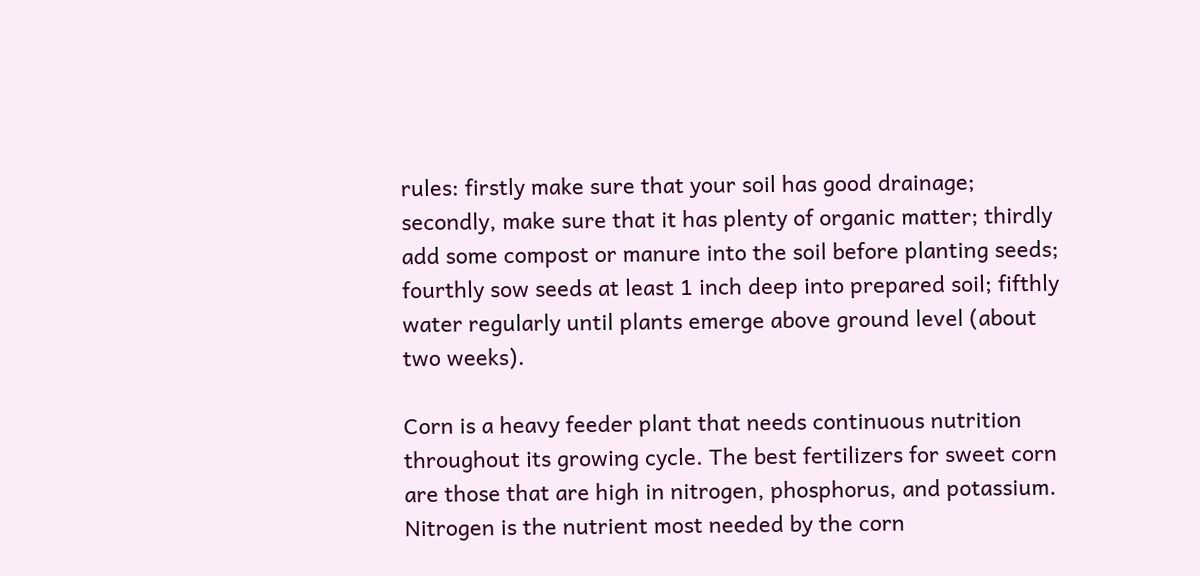rules: firstly make sure that your soil has good drainage; secondly, make sure that it has plenty of organic matter; thirdly add some compost or manure into the soil before planting seeds; fourthly sow seeds at least 1 inch deep into prepared soil; fifthly water regularly until plants emerge above ground level (about two weeks).

Corn is a heavy feeder plant that needs continuous nutrition throughout its growing cycle. The best fertilizers for sweet corn are those that are high in nitrogen, phosphorus, and potassium. Nitrogen is the nutrient most needed by the corn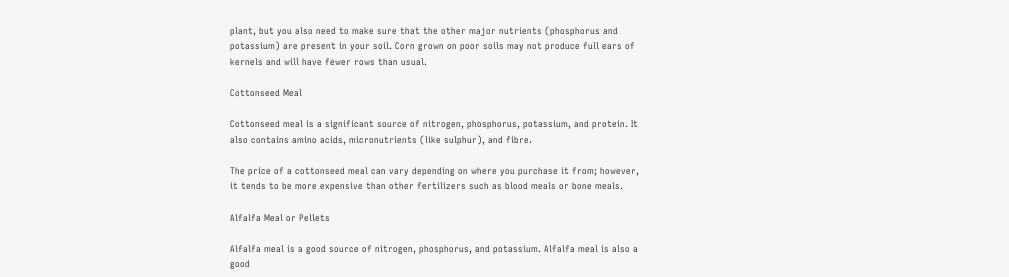plant, but you also need to make sure that the other major nutrients (phosphorus and potassium) are present in your soil. Corn grown on poor soils may not produce full ears of kernels and will have fewer rows than usual.

Cottonseed Meal

Cottonseed meal is a significant source of nitrogen, phosphorus, potassium, and protein. It also contains amino acids, micronutrients (like sulphur), and fibre.

The price of a cottonseed meal can vary depending on where you purchase it from; however, it tends to be more expensive than other fertilizers such as blood meals or bone meals.

Alfalfa Meal or Pellets

Alfalfa meal is a good source of nitrogen, phosphorus, and potassium. Alfalfa meal is also a good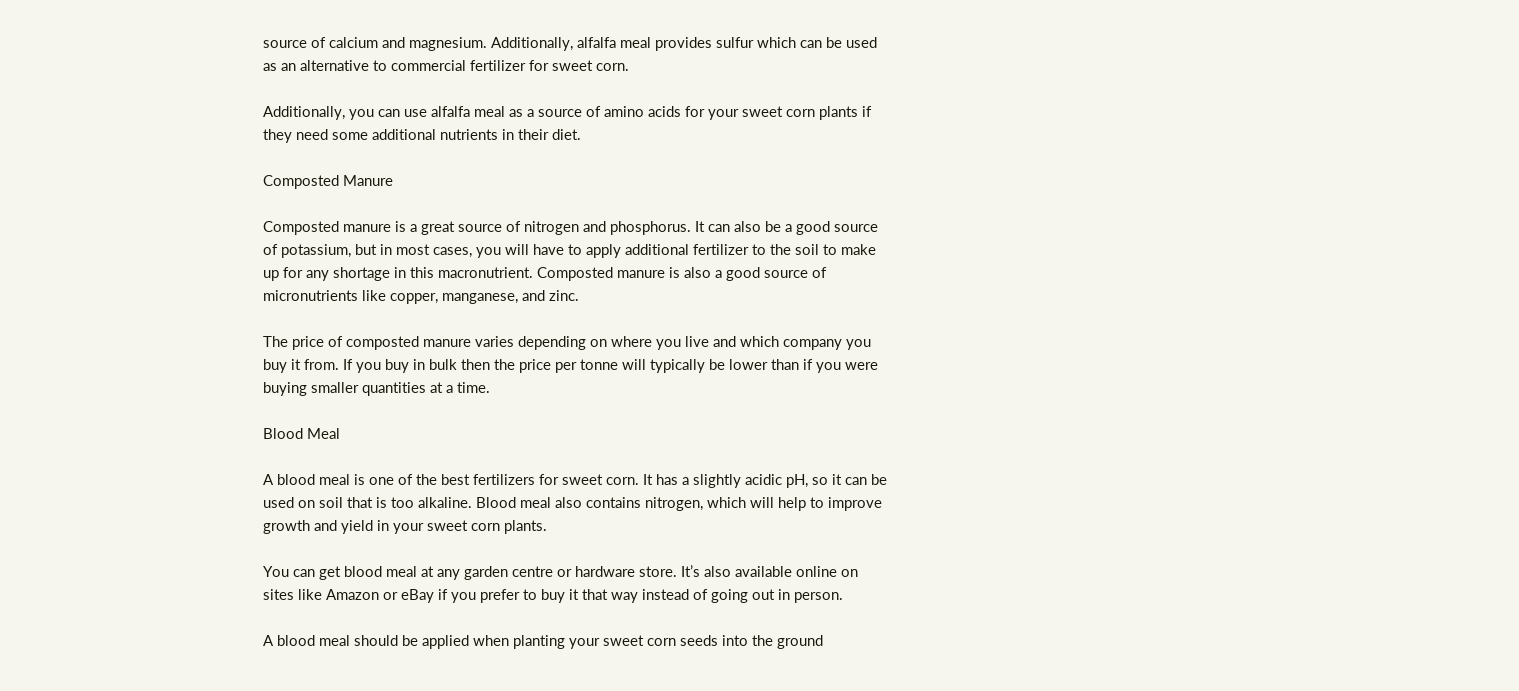source of calcium and magnesium. Additionally, alfalfa meal provides sulfur which can be used as an alternative to commercial fertilizer for sweet corn.

Additionally, you can use alfalfa meal as a source of amino acids for your sweet corn plants if they need some additional nutrients in their diet.

Composted Manure

Composted manure is a great source of nitrogen and phosphorus. It can also be a good source of potassium, but in most cases, you will have to apply additional fertilizer to the soil to make up for any shortage in this macronutrient. Composted manure is also a good source of micronutrients like copper, manganese, and zinc.

The price of composted manure varies depending on where you live and which company you buy it from. If you buy in bulk then the price per tonne will typically be lower than if you were buying smaller quantities at a time.

Blood Meal

A blood meal is one of the best fertilizers for sweet corn. It has a slightly acidic pH, so it can be used on soil that is too alkaline. Blood meal also contains nitrogen, which will help to improve growth and yield in your sweet corn plants.

You can get blood meal at any garden centre or hardware store. It’s also available online on sites like Amazon or eBay if you prefer to buy it that way instead of going out in person.

A blood meal should be applied when planting your sweet corn seeds into the ground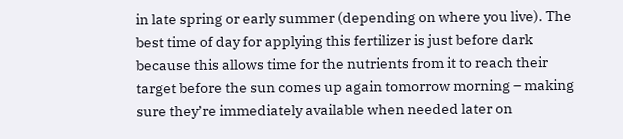in late spring or early summer (depending on where you live). The best time of day for applying this fertilizer is just before dark because this allows time for the nutrients from it to reach their target before the sun comes up again tomorrow morning – making sure they’re immediately available when needed later on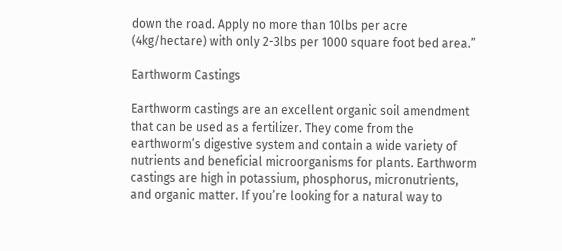down the road. Apply no more than 10lbs per acre (4kg/hectare) with only 2-3lbs per 1000 square foot bed area.”

Earthworm Castings

Earthworm castings are an excellent organic soil amendment that can be used as a fertilizer. They come from the earthworm’s digestive system and contain a wide variety of nutrients and beneficial microorganisms for plants. Earthworm castings are high in potassium, phosphorus, micronutrients, and organic matter. If you’re looking for a natural way to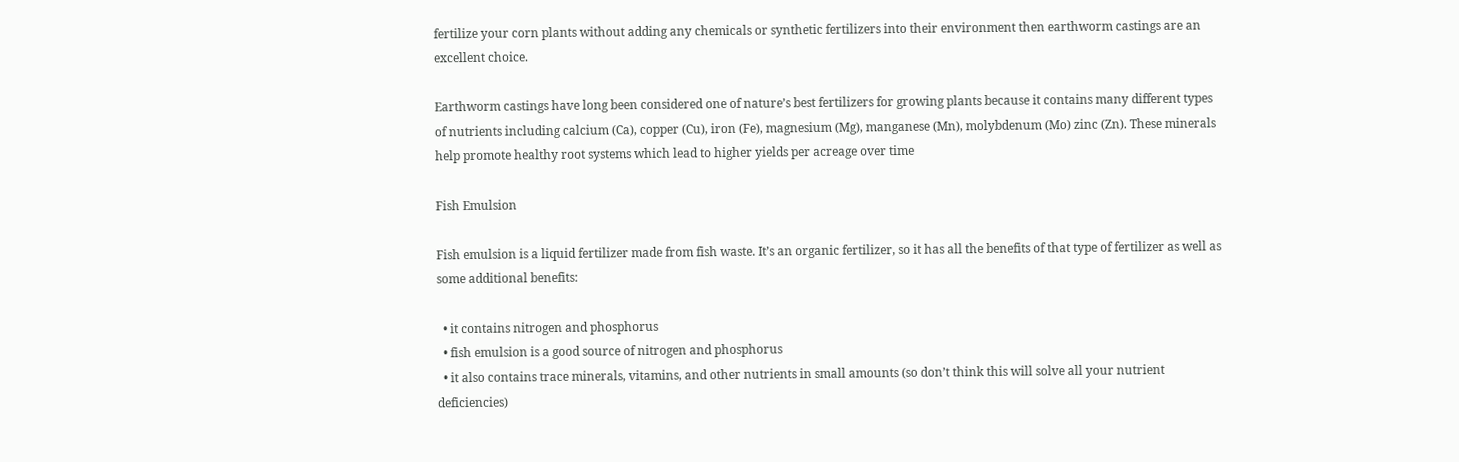fertilize your corn plants without adding any chemicals or synthetic fertilizers into their environment then earthworm castings are an excellent choice.

Earthworm castings have long been considered one of nature’s best fertilizers for growing plants because it contains many different types of nutrients including calcium (Ca), copper (Cu), iron (Fe), magnesium (Mg), manganese (Mn), molybdenum (Mo) zinc (Zn). These minerals help promote healthy root systems which lead to higher yields per acreage over time

Fish Emulsion

Fish emulsion is a liquid fertilizer made from fish waste. It’s an organic fertilizer, so it has all the benefits of that type of fertilizer as well as some additional benefits:

  • it contains nitrogen and phosphorus
  • fish emulsion is a good source of nitrogen and phosphorus
  • it also contains trace minerals, vitamins, and other nutrients in small amounts (so don’t think this will solve all your nutrient deficiencies)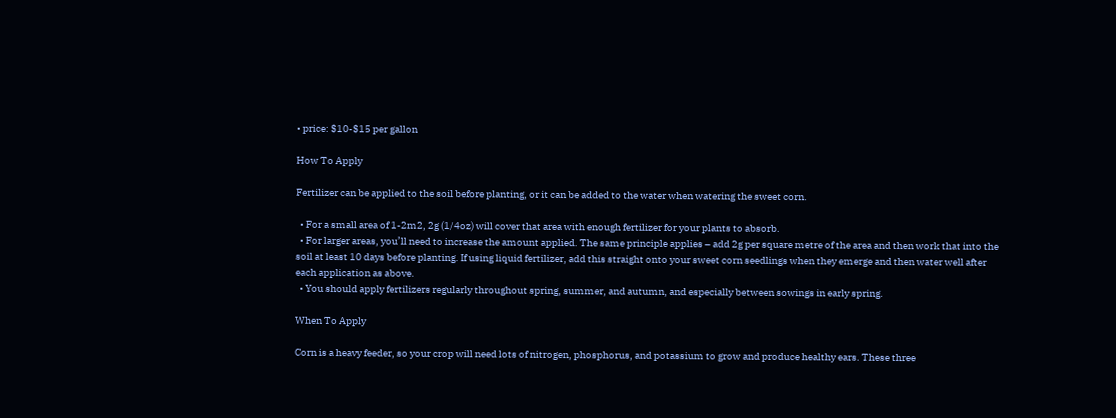• price: $10-$15 per gallon

How To Apply

Fertilizer can be applied to the soil before planting, or it can be added to the water when watering the sweet corn.

  • For a small area of 1-2m2, 2g (1/4oz) will cover that area with enough fertilizer for your plants to absorb.
  • For larger areas, you’ll need to increase the amount applied. The same principle applies – add 2g per square metre of the area and then work that into the soil at least 10 days before planting. If using liquid fertilizer, add this straight onto your sweet corn seedlings when they emerge and then water well after each application as above.
  • You should apply fertilizers regularly throughout spring, summer, and autumn, and especially between sowings in early spring.

When To Apply

Corn is a heavy feeder, so your crop will need lots of nitrogen, phosphorus, and potassium to grow and produce healthy ears. These three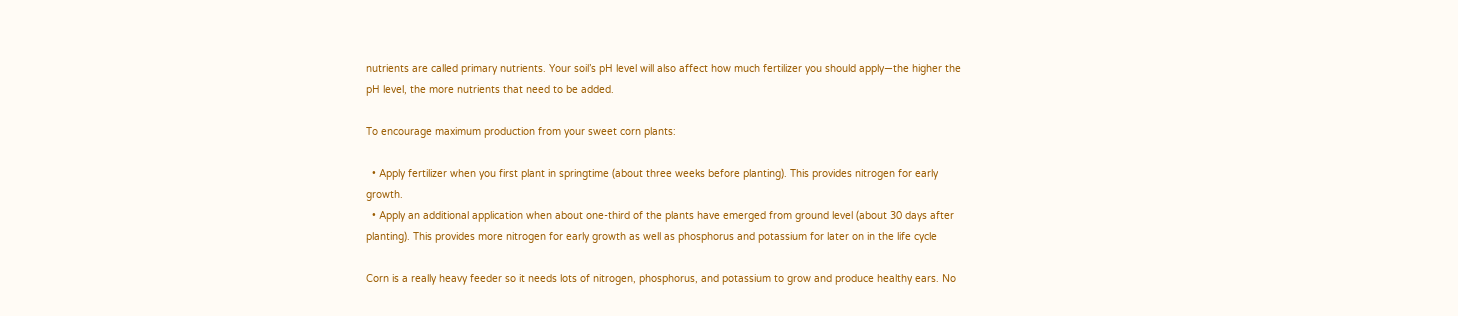nutrients are called primary nutrients. Your soil’s pH level will also affect how much fertilizer you should apply—the higher the pH level, the more nutrients that need to be added.

To encourage maximum production from your sweet corn plants:

  • Apply fertilizer when you first plant in springtime (about three weeks before planting). This provides nitrogen for early growth.
  • Apply an additional application when about one-third of the plants have emerged from ground level (about 30 days after planting). This provides more nitrogen for early growth as well as phosphorus and potassium for later on in the life cycle

Corn is a really heavy feeder so it needs lots of nitrogen, phosphorus, and potassium to grow and produce healthy ears. No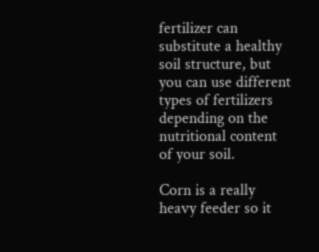fertilizer can substitute a healthy soil structure, but you can use different types of fertilizers depending on the nutritional content of your soil.

Corn is a really heavy feeder so it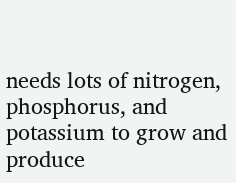needs lots of nitrogen, phosphorus, and potassium to grow and produce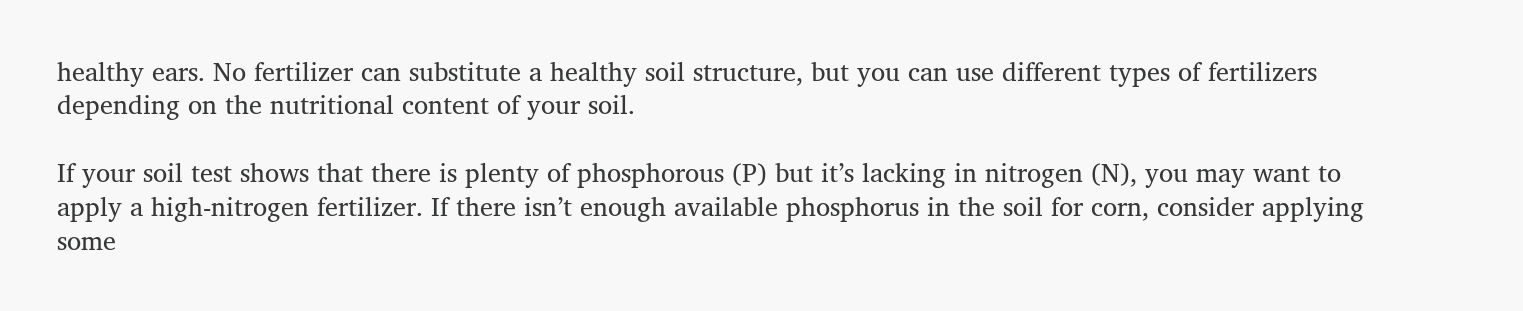healthy ears. No fertilizer can substitute a healthy soil structure, but you can use different types of fertilizers depending on the nutritional content of your soil.

If your soil test shows that there is plenty of phosphorous (P) but it’s lacking in nitrogen (N), you may want to apply a high-nitrogen fertilizer. If there isn’t enough available phosphorus in the soil for corn, consider applying some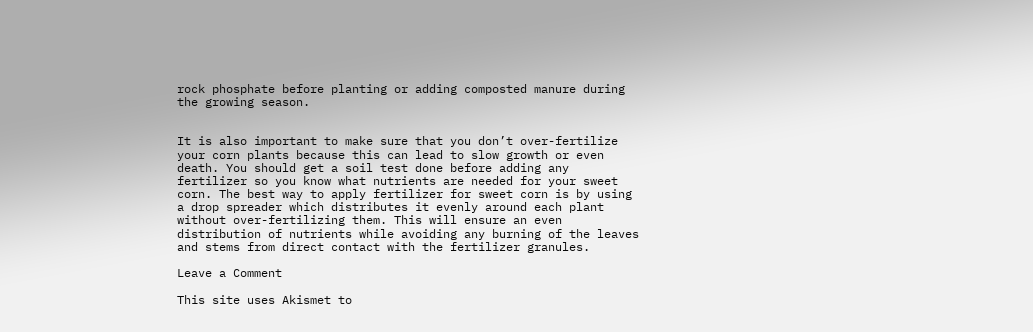rock phosphate before planting or adding composted manure during the growing season.


It is also important to make sure that you don’t over-fertilize your corn plants because this can lead to slow growth or even death. You should get a soil test done before adding any fertilizer so you know what nutrients are needed for your sweet corn. The best way to apply fertilizer for sweet corn is by using a drop spreader which distributes it evenly around each plant without over-fertilizing them. This will ensure an even distribution of nutrients while avoiding any burning of the leaves and stems from direct contact with the fertilizer granules.

Leave a Comment

This site uses Akismet to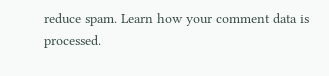reduce spam. Learn how your comment data is processed.